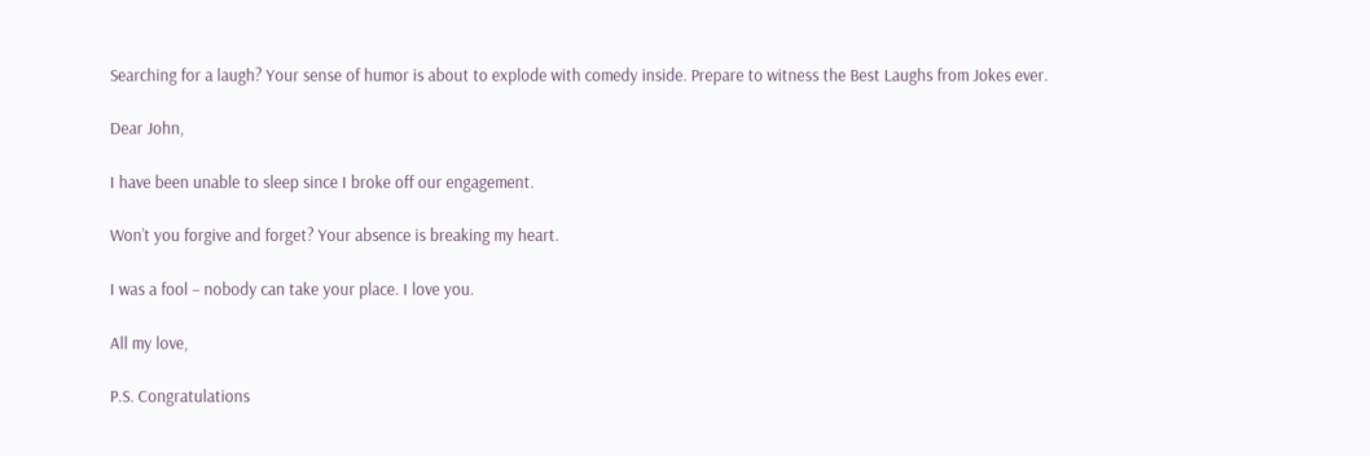Searching for a laugh? Your sense of humor is about to explode with comedy inside. Prepare to witness the Best Laughs from Jokes ever.

Dear John,

I have been unable to sleep since I broke off our engagement.

Won’t you forgive and forget? Your absence is breaking my heart.

I was a fool – nobody can take your place. I love you.

All my love,

P.S. Congratulations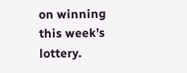on winning this week’s lottery.